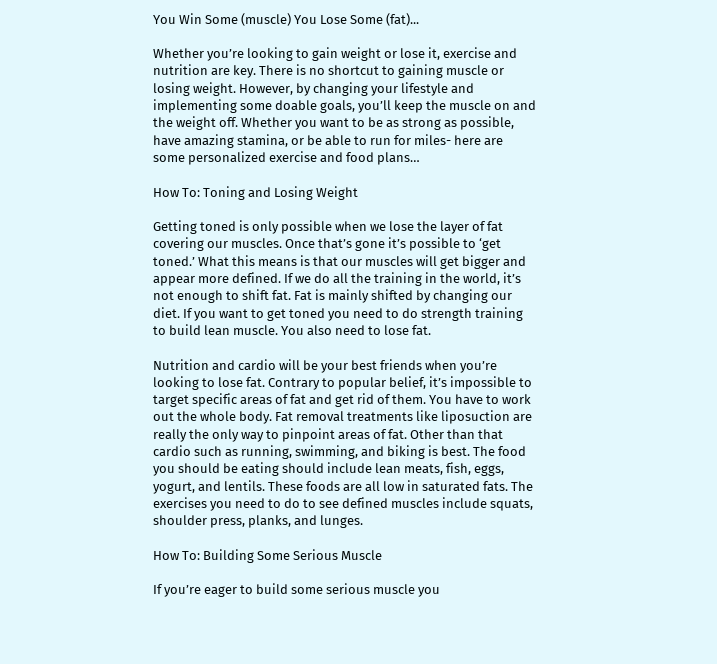You Win Some (muscle) You Lose Some (fat)...

Whether you’re looking to gain weight or lose it, exercise and nutrition are key. There is no shortcut to gaining muscle or losing weight. However, by changing your lifestyle and implementing some doable goals, you’ll keep the muscle on and the weight off. Whether you want to be as strong as possible, have amazing stamina, or be able to run for miles- here are some personalized exercise and food plans…

How To: Toning and Losing Weight

Getting toned is only possible when we lose the layer of fat covering our muscles. Once that’s gone it’s possible to ‘get toned.’ What this means is that our muscles will get bigger and appear more defined. If we do all the training in the world, it’s not enough to shift fat. Fat is mainly shifted by changing our diet. If you want to get toned you need to do strength training to build lean muscle. You also need to lose fat.

Nutrition and cardio will be your best friends when you’re looking to lose fat. Contrary to popular belief, it’s impossible to target specific areas of fat and get rid of them. You have to work out the whole body. Fat removal treatments like liposuction are really the only way to pinpoint areas of fat. Other than that cardio such as running, swimming, and biking is best. The food you should be eating should include lean meats, fish, eggs, yogurt, and lentils. These foods are all low in saturated fats. The exercises you need to do to see defined muscles include squats, shoulder press, planks, and lunges.

How To: Building Some Serious Muscle

If you’re eager to build some serious muscle you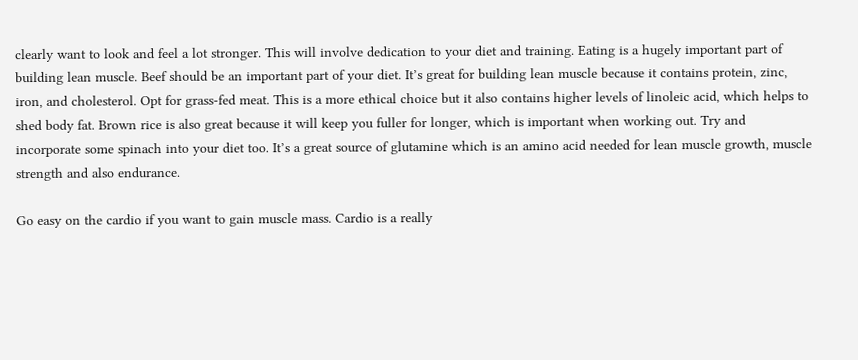clearly want to look and feel a lot stronger. This will involve dedication to your diet and training. Eating is a hugely important part of building lean muscle. Beef should be an important part of your diet. It’s great for building lean muscle because it contains protein, zinc, iron, and cholesterol. Opt for grass-fed meat. This is a more ethical choice but it also contains higher levels of linoleic acid, which helps to shed body fat. Brown rice is also great because it will keep you fuller for longer, which is important when working out. Try and incorporate some spinach into your diet too. It’s a great source of glutamine which is an amino acid needed for lean muscle growth, muscle strength and also endurance.

Go easy on the cardio if you want to gain muscle mass. Cardio is a really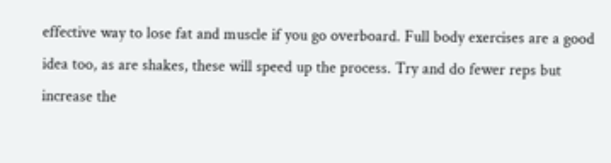effective way to lose fat and muscle if you go overboard. Full body exercises are a good idea too, as are shakes, these will speed up the process. Try and do fewer reps but increase the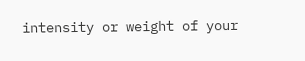intensity or weight of your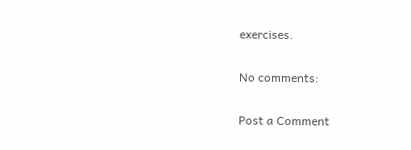exercises.

No comments:

Post a Comment